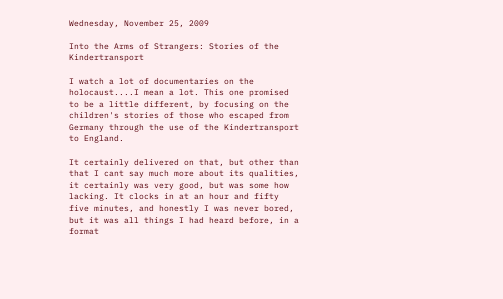Wednesday, November 25, 2009

Into the Arms of Strangers: Stories of the Kindertransport

I watch a lot of documentaries on the holocaust....I mean a lot. This one promised to be a little different, by focusing on the children's stories of those who escaped from Germany through the use of the Kindertransport to England.

It certainly delivered on that, but other than that I cant say much more about its qualities, it certainly was very good, but was some how lacking. It clocks in at an hour and fifty five minutes, and honestly I was never bored, but it was all things I had heard before, in a format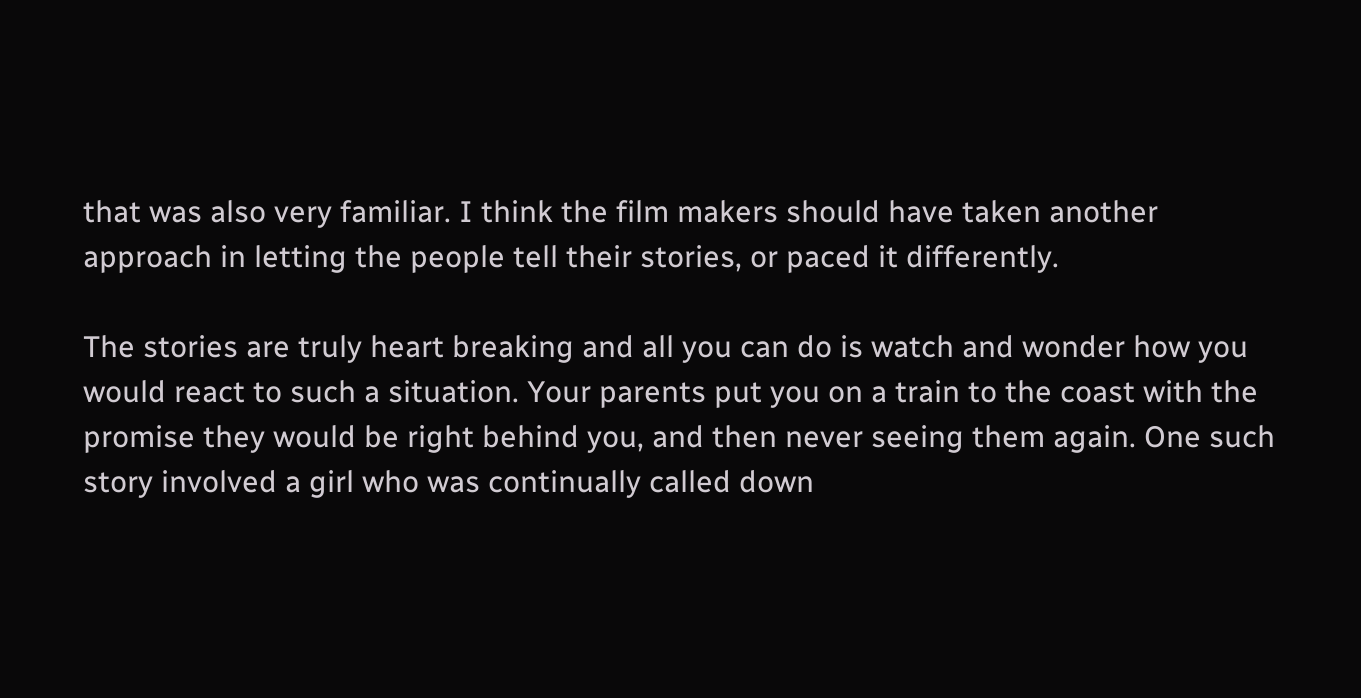that was also very familiar. I think the film makers should have taken another approach in letting the people tell their stories, or paced it differently.

The stories are truly heart breaking and all you can do is watch and wonder how you would react to such a situation. Your parents put you on a train to the coast with the promise they would be right behind you, and then never seeing them again. One such story involved a girl who was continually called down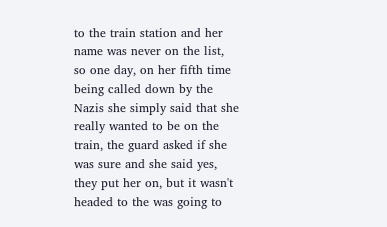to the train station and her name was never on the list, so one day, on her fifth time being called down by the Nazis she simply said that she really wanted to be on the train, the guard asked if she was sure and she said yes, they put her on, but it wasn't headed to the was going to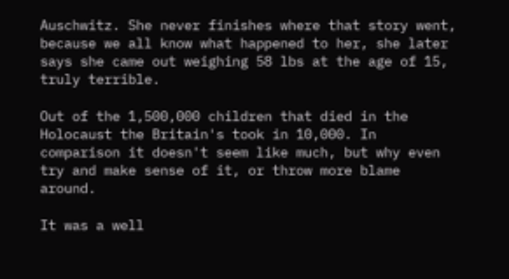Auschwitz. She never finishes where that story went, because we all know what happened to her, she later says she came out weighing 58 lbs at the age of 15, truly terrible.

Out of the 1,500,000 children that died in the Holocaust the Britain's took in 10,000. In comparison it doesn't seem like much, but why even try and make sense of it, or throw more blame around.

It was a well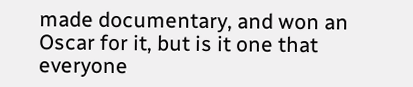made documentary, and won an Oscar for it, but is it one that everyone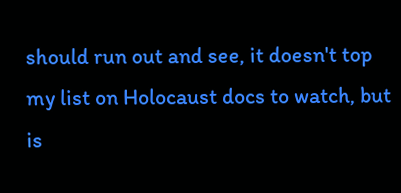should run out and see, it doesn't top my list on Holocaust docs to watch, but is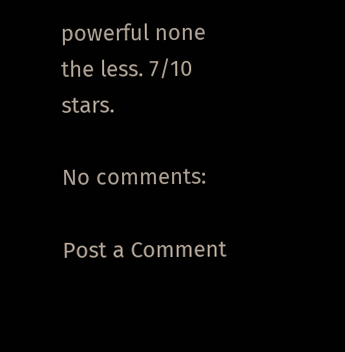powerful none the less. 7/10 stars.

No comments:

Post a Comment